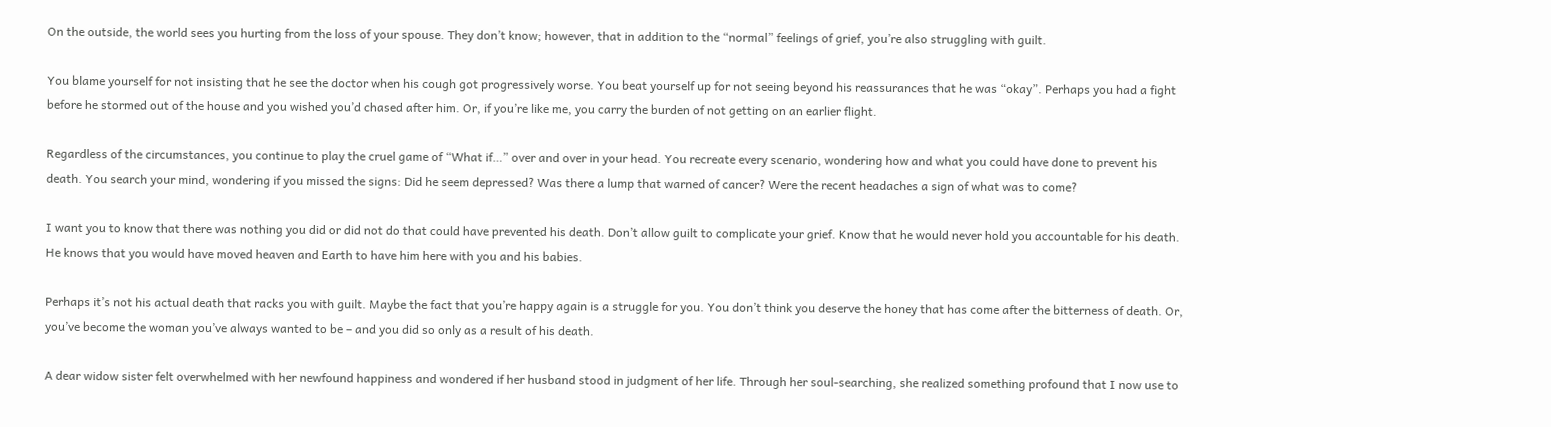On the outside, the world sees you hurting from the loss of your spouse. They don’t know; however, that in addition to the “normal” feelings of grief, you’re also struggling with guilt.

You blame yourself for not insisting that he see the doctor when his cough got progressively worse. You beat yourself up for not seeing beyond his reassurances that he was “okay”. Perhaps you had a fight before he stormed out of the house and you wished you’d chased after him. Or, if you’re like me, you carry the burden of not getting on an earlier flight.

Regardless of the circumstances, you continue to play the cruel game of “What if…” over and over in your head. You recreate every scenario, wondering how and what you could have done to prevent his death. You search your mind, wondering if you missed the signs: Did he seem depressed? Was there a lump that warned of cancer? Were the recent headaches a sign of what was to come?

I want you to know that there was nothing you did or did not do that could have prevented his death. Don’t allow guilt to complicate your grief. Know that he would never hold you accountable for his death. He knows that you would have moved heaven and Earth to have him here with you and his babies.

Perhaps it’s not his actual death that racks you with guilt. Maybe the fact that you’re happy again is a struggle for you. You don’t think you deserve the honey that has come after the bitterness of death. Or, you’ve become the woman you’ve always wanted to be – and you did so only as a result of his death.

A dear widow sister felt overwhelmed with her newfound happiness and wondered if her husband stood in judgment of her life. Through her soul-searching, she realized something profound that I now use to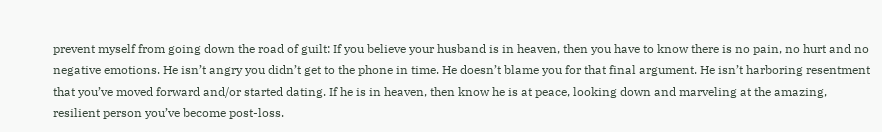prevent myself from going down the road of guilt: If you believe your husband is in heaven, then you have to know there is no pain, no hurt and no negative emotions. He isn’t angry you didn’t get to the phone in time. He doesn’t blame you for that final argument. He isn’t harboring resentment that you’ve moved forward and/or started dating. If he is in heaven, then know he is at peace, looking down and marveling at the amazing, resilient person you’ve become post-loss.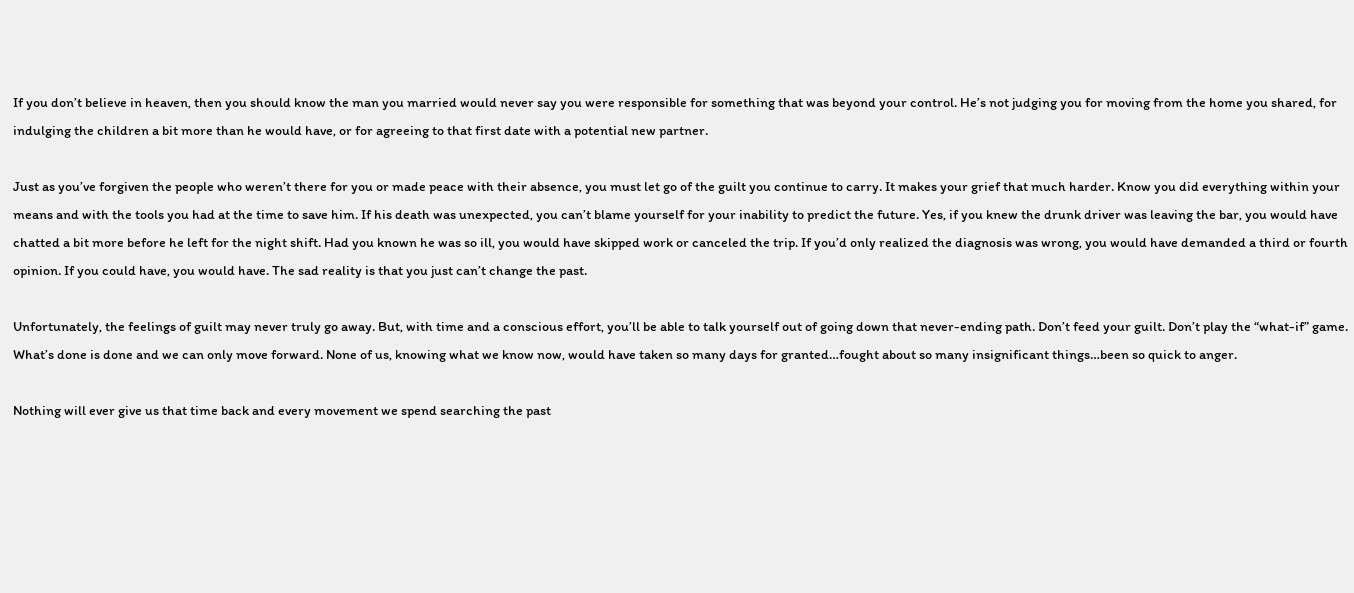If you don’t believe in heaven, then you should know the man you married would never say you were responsible for something that was beyond your control. He’s not judging you for moving from the home you shared, for indulging the children a bit more than he would have, or for agreeing to that first date with a potential new partner.

Just as you’ve forgiven the people who weren’t there for you or made peace with their absence, you must let go of the guilt you continue to carry. It makes your grief that much harder. Know you did everything within your means and with the tools you had at the time to save him. If his death was unexpected, you can’t blame yourself for your inability to predict the future. Yes, if you knew the drunk driver was leaving the bar, you would have chatted a bit more before he left for the night shift. Had you known he was so ill, you would have skipped work or canceled the trip. If you’d only realized the diagnosis was wrong, you would have demanded a third or fourth opinion. If you could have, you would have. The sad reality is that you just can’t change the past.

Unfortunately, the feelings of guilt may never truly go away. But, with time and a conscious effort, you’ll be able to talk yourself out of going down that never-ending path. Don’t feed your guilt. Don’t play the “what-if” game. What’s done is done and we can only move forward. None of us, knowing what we know now, would have taken so many days for granted…fought about so many insignificant things…been so quick to anger.

Nothing will ever give us that time back and every movement we spend searching the past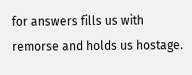for answers fills us with remorse and holds us hostage.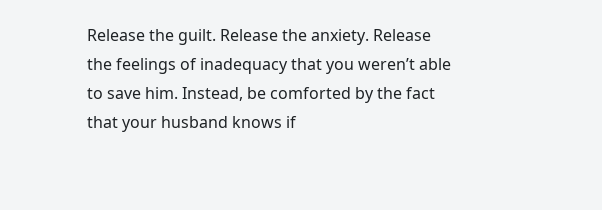Release the guilt. Release the anxiety. Release the feelings of inadequacy that you weren’t able to save him. Instead, be comforted by the fact that your husband knows if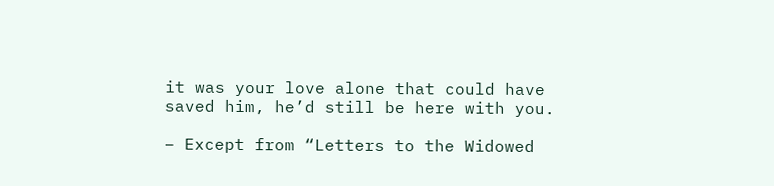it was your love alone that could have saved him, he’d still be here with you.

– Except from “Letters to the Widowed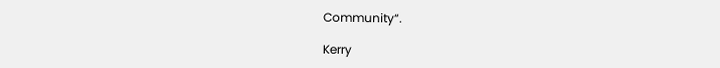Community“.

Kerry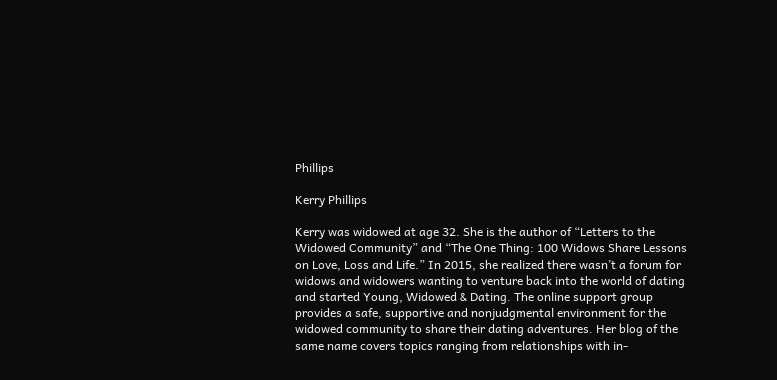Phillips

Kerry Phillips

Kerry was widowed at age 32. She is the author of “Letters to the Widowed Community” and “The One Thing: 100 Widows Share Lessons on Love, Loss and Life.” In 2015, she realized there wasn’t a forum for widows and widowers wanting to venture back into the world of dating and started Young, Widowed & Dating. The online support group provides a safe, supportive and nonjudgmental environment for the widowed community to share their dating adventures. Her blog of the same name covers topics ranging from relationships with in-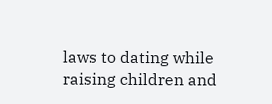laws to dating while raising children and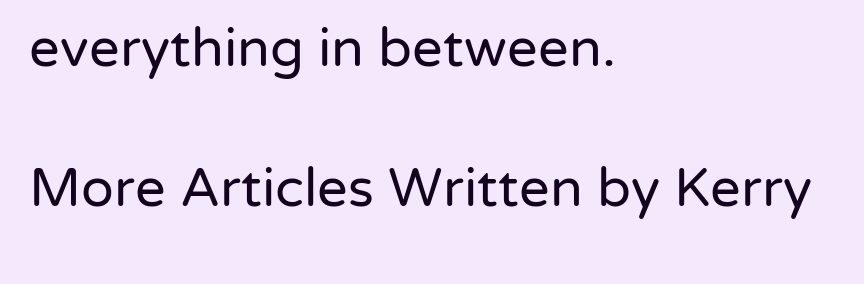everything in between.

More Articles Written by Kerry